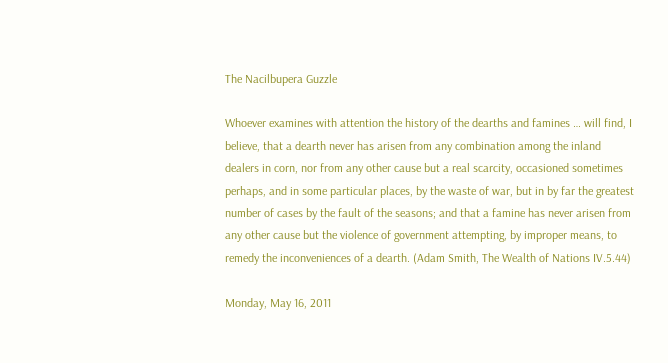The Nacilbupera Guzzle

Whoever examines with attention the history of the dearths and famines … will find, I believe, that a dearth never has arisen from any combination among the inland dealers in corn, nor from any other cause but a real scarcity, occasioned sometimes perhaps, and in some particular places, by the waste of war, but in by far the greatest number of cases by the fault of the seasons; and that a famine has never arisen from any other cause but the violence of government attempting, by improper means, to remedy the inconveniences of a dearth. (Adam Smith, The Wealth of Nations IV.5.44)

Monday, May 16, 2011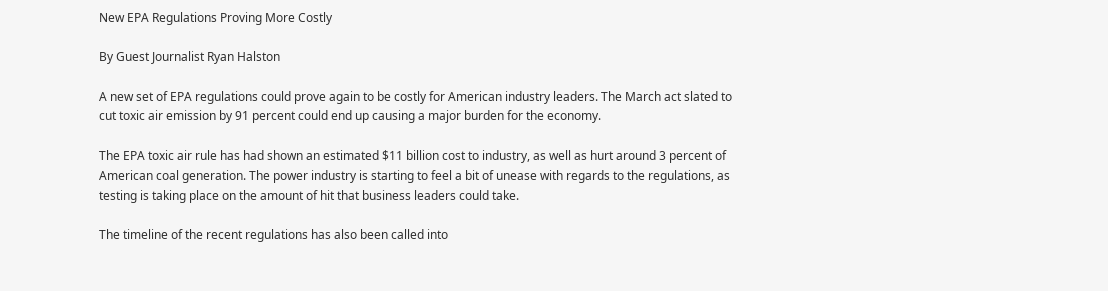New EPA Regulations Proving More Costly

By Guest Journalist Ryan Halston

A new set of EPA regulations could prove again to be costly for American industry leaders. The March act slated to cut toxic air emission by 91 percent could end up causing a major burden for the economy.

The EPA toxic air rule has had shown an estimated $11 billion cost to industry, as well as hurt around 3 percent of American coal generation. The power industry is starting to feel a bit of unease with regards to the regulations, as testing is taking place on the amount of hit that business leaders could take.

The timeline of the recent regulations has also been called into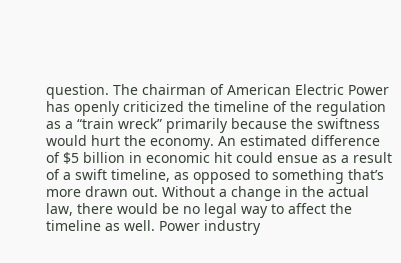question. The chairman of American Electric Power has openly criticized the timeline of the regulation as a “train wreck” primarily because the swiftness would hurt the economy. An estimated difference of $5 billion in economic hit could ensue as a result of a swift timeline, as opposed to something that’s more drawn out. Without a change in the actual law, there would be no legal way to affect the timeline as well. Power industry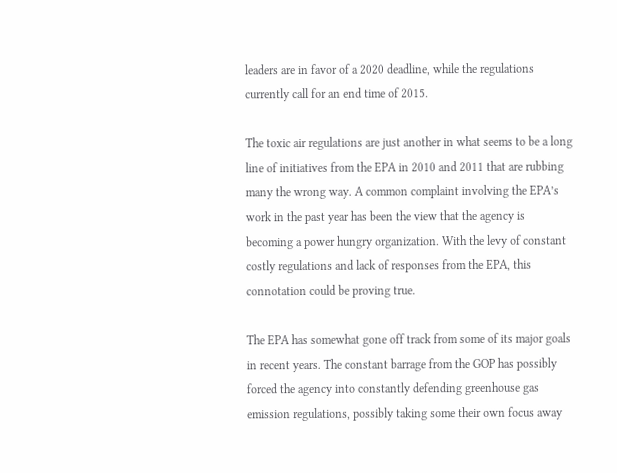leaders are in favor of a 2020 deadline, while the regulations currently call for an end time of 2015.

The toxic air regulations are just another in what seems to be a long line of initiatives from the EPA in 2010 and 2011 that are rubbing many the wrong way. A common complaint involving the EPA’s work in the past year has been the view that the agency is becoming a power hungry organization. With the levy of constant costly regulations and lack of responses from the EPA, this connotation could be proving true.

The EPA has somewhat gone off track from some of its major goals in recent years. The constant barrage from the GOP has possibly forced the agency into constantly defending greenhouse gas emission regulations, possibly taking some their own focus away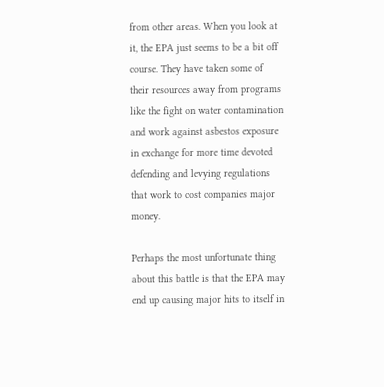from other areas. When you look at it, the EPA just seems to be a bit off course. They have taken some of their resources away from programs like the fight on water contamination and work against asbestos exposure in exchange for more time devoted defending and levying regulations that work to cost companies major money.

Perhaps the most unfortunate thing about this battle is that the EPA may end up causing major hits to itself in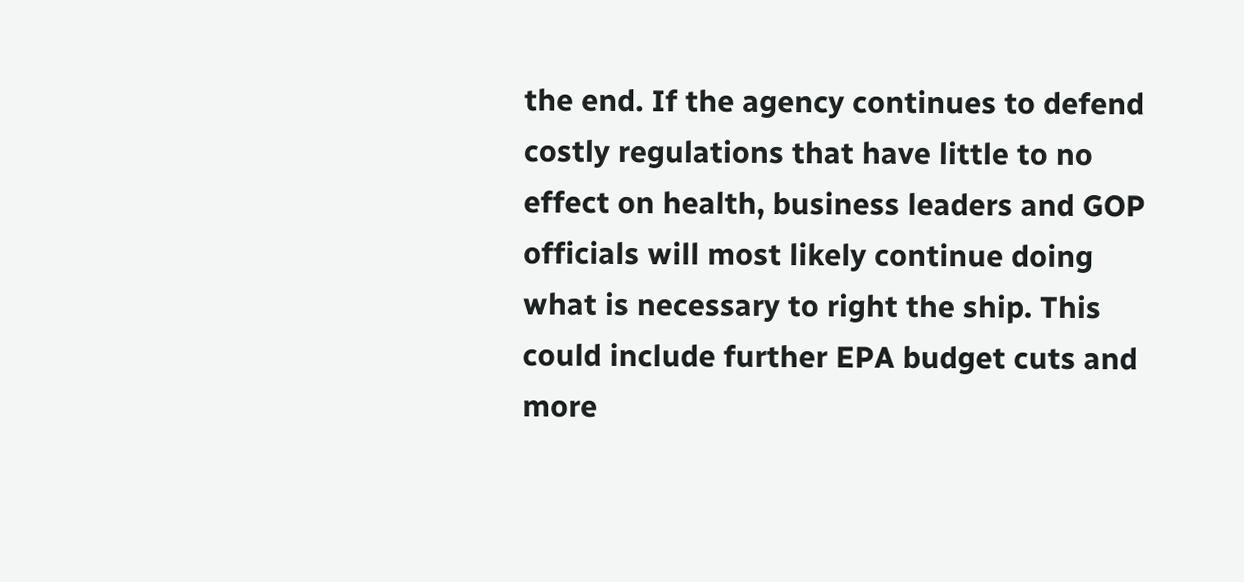the end. If the agency continues to defend costly regulations that have little to no effect on health, business leaders and GOP officials will most likely continue doing what is necessary to right the ship. This could include further EPA budget cuts and more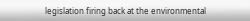legislation firing back at the environmental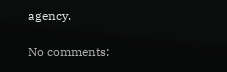agency.

No comments: